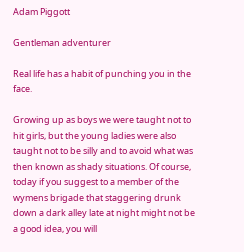Adam Piggott

Gentleman adventurer

Real life has a habit of punching you in the face.

Growing up as boys we were taught not to hit girls, but the young ladies were also taught not to be silly and to avoid what was then known as shady situations. Of course, today if you suggest to a member of the wymens brigade that staggering drunk down a dark alley late at night might not be a good idea, you will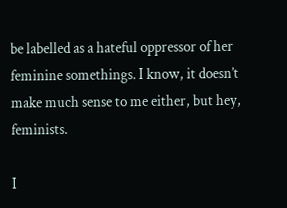be labelled as a hateful oppressor of her feminine somethings. I know, it doesn’t make much sense to me either, but hey, feminists.

I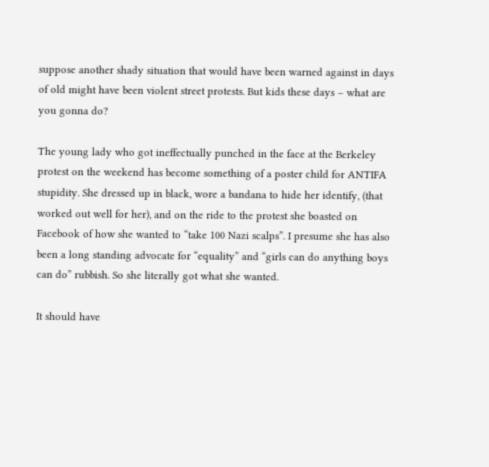suppose another shady situation that would have been warned against in days of old might have been violent street protests. But kids these days – what are you gonna do?

The young lady who got ineffectually punched in the face at the Berkeley protest on the weekend has become something of a poster child for ANTIFA stupidity. She dressed up in black, wore a bandana to hide her identify, (that worked out well for her), and on the ride to the protest she boasted on Facebook of how she wanted to “take 100 Nazi scalps”. I presume she has also been a long standing advocate for “equality” and “girls can do anything boys can do” rubbish. So she literally got what she wanted.

It should have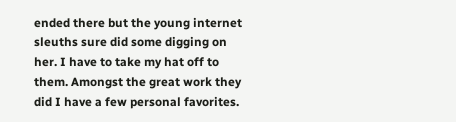ended there but the young internet sleuths sure did some digging on her. I have to take my hat off to them. Amongst the great work they did I have a few personal favorites.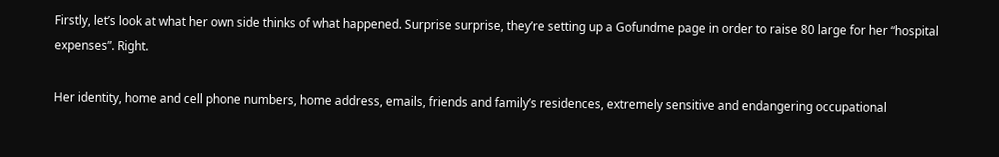Firstly, let’s look at what her own side thinks of what happened. Surprise surprise, they’re setting up a Gofundme page in order to raise 80 large for her “hospital expenses”. Right.

Her identity, home and cell phone numbers, home address, emails, friends and family’s residences, extremely sensitive and endangering occupational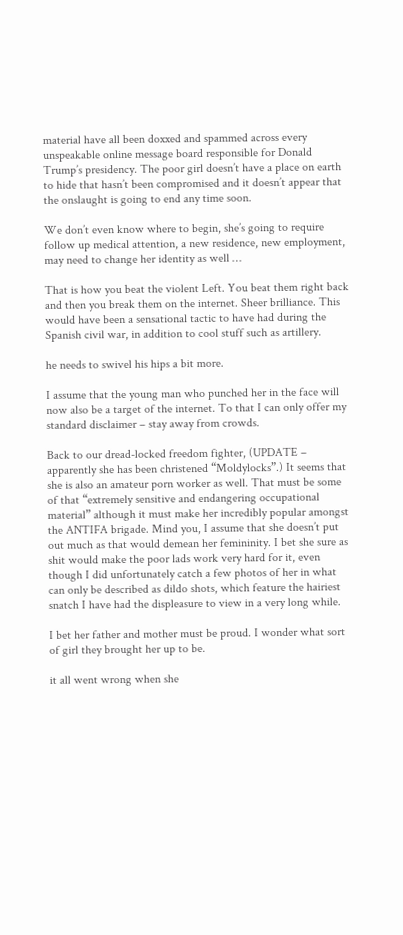material have all been doxxed and spammed across every unspeakable online message board responsible for Donald Trump’s presidency. The poor girl doesn’t have a place on earth to hide that hasn’t been compromised and it doesn’t appear that the onslaught is going to end any time soon.

We don’t even know where to begin, she’s going to require follow up medical attention, a new residence, new employment, may need to change her identity as well …

That is how you beat the violent Left. You beat them right back and then you break them on the internet. Sheer brilliance. This would have been a sensational tactic to have had during the Spanish civil war, in addition to cool stuff such as artillery.

he needs to swivel his hips a bit more.

I assume that the young man who punched her in the face will now also be a target of the internet. To that I can only offer my standard disclaimer – stay away from crowds.

Back to our dread-locked freedom fighter, (UPDATE – apparently she has been christened “Moldylocks”.) It seems that she is also an amateur porn worker as well. That must be some of that “extremely sensitive and endangering occupational material” although it must make her incredibly popular amongst the ANTIFA brigade. Mind you, I assume that she doesn’t put out much as that would demean her femininity. I bet she sure as shit would make the poor lads work very hard for it, even though I did unfortunately catch a few photos of her in what can only be described as dildo shots, which feature the hairiest snatch I have had the displeasure to view in a very long while.

I bet her father and mother must be proud. I wonder what sort of girl they brought her up to be.

it all went wrong when she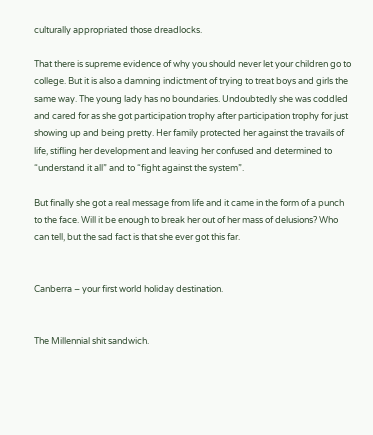culturally appropriated those dreadlocks.

That there is supreme evidence of why you should never let your children go to college. But it is also a damning indictment of trying to treat boys and girls the same way. The young lady has no boundaries. Undoubtedly she was coddled and cared for as she got participation trophy after participation trophy for just showing up and being pretty. Her family protected her against the travails of life, stifling her development and leaving her confused and determined to “understand it all” and to “fight against the system”.

But finally she got a real message from life and it came in the form of a punch to the face. Will it be enough to break her out of her mass of delusions? Who can tell, but the sad fact is that she ever got this far.


Canberra – your first world holiday destination.


The Millennial shit sandwich.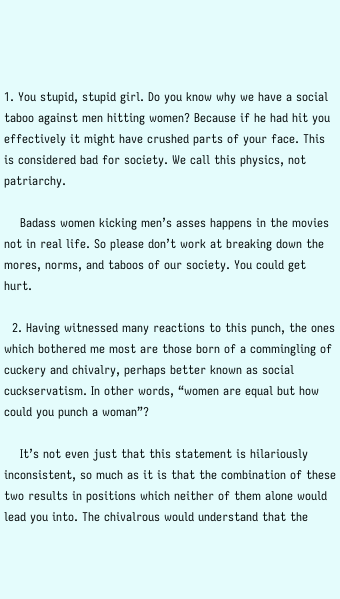1. You stupid, stupid girl. Do you know why we have a social taboo against men hitting women? Because if he had hit you effectively it might have crushed parts of your face. This is considered bad for society. We call this physics, not patriarchy.

    Badass women kicking men’s asses happens in the movies not in real life. So please don’t work at breaking down the mores, norms, and taboos of our society. You could get hurt.

  2. Having witnessed many reactions to this punch, the ones which bothered me most are those born of a commingling of cuckery and chivalry, perhaps better known as social cuckservatism. In other words, “women are equal but how could you punch a woman”?

    It’s not even just that this statement is hilariously inconsistent, so much as it is that the combination of these two results in positions which neither of them alone would lead you into. The chivalrous would understand that the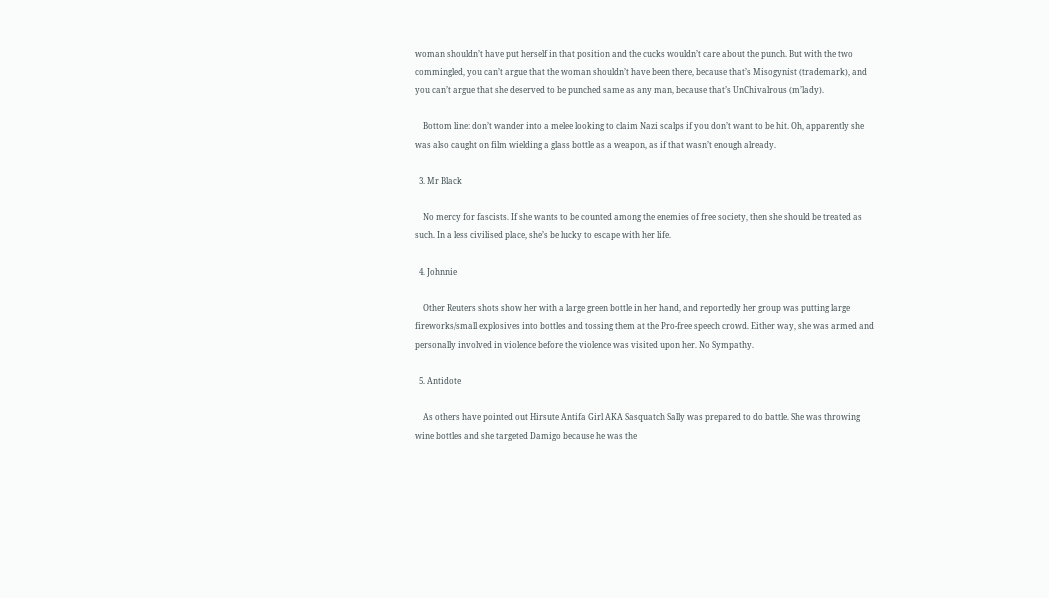woman shouldn’t have put herself in that position and the cucks wouldn’t care about the punch. But with the two commingled, you can’t argue that the woman shouldn’t have been there, because that’s Misogynist (trademark), and you can’t argue that she deserved to be punched same as any man, because that’s UnChivalrous (m’lady).

    Bottom line: don’t wander into a melee looking to claim Nazi scalps if you don’t want to be hit. Oh, apparently she was also caught on film wielding a glass bottle as a weapon, as if that wasn’t enough already.

  3. Mr Black

    No mercy for fascists. If she wants to be counted among the enemies of free society, then she should be treated as such. In a less civilised place, she’s be lucky to escape with her life.

  4. Johnnie

    Other Reuters shots show her with a large green bottle in her hand, and reportedly her group was putting large fireworks/small explosives into bottles and tossing them at the Pro-free speech crowd. Either way, she was armed and personally involved in violence before the violence was visited upon her. No Sympathy.

  5. Antidote

    As others have pointed out Hirsute Antifa Girl AKA Sasquatch Sally was prepared to do battle. She was throwing wine bottles and she targeted Damigo because he was the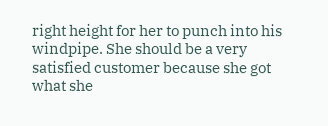right height for her to punch into his windpipe. She should be a very satisfied customer because she got what she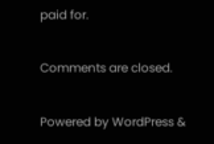paid for.

Comments are closed.

Powered by WordPress &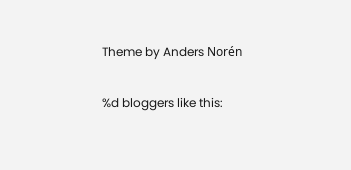Theme by Anders Norén

%d bloggers like this: